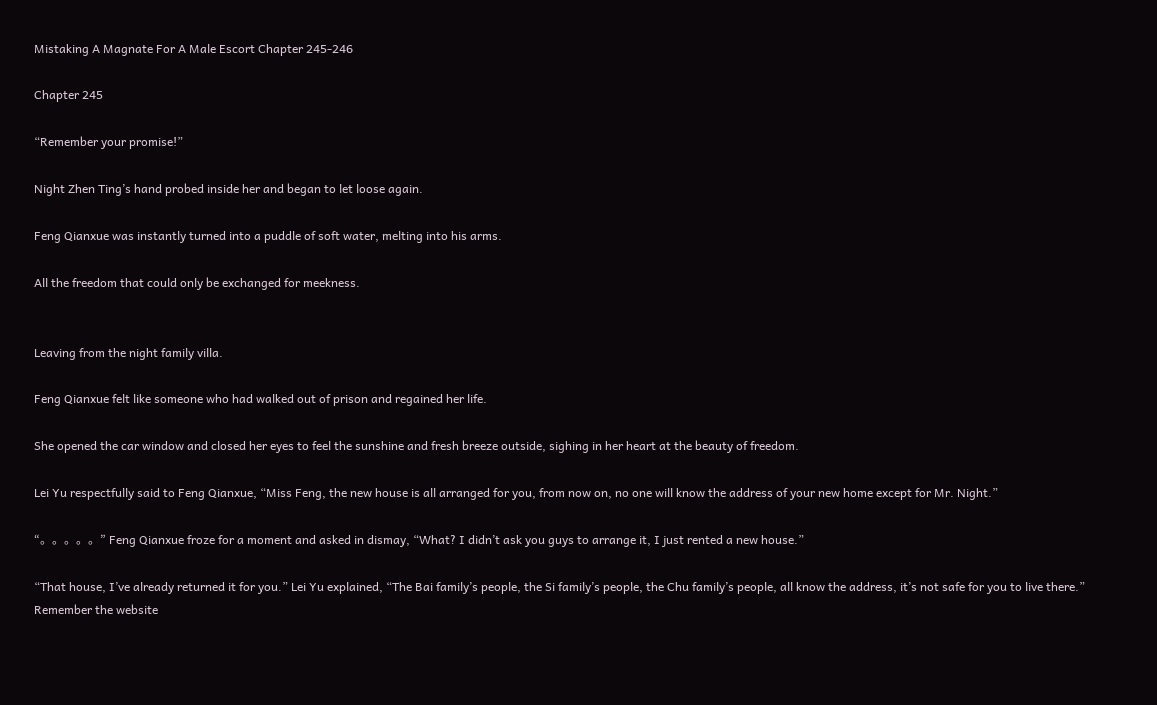Mistaking A Magnate For A Male Escort Chapter 245-246

Chapter 245

“Remember your promise!”

Night Zhen Ting’s hand probed inside her and began to let loose again.

Feng Qianxue was instantly turned into a puddle of soft water, melting into his arms.

All the freedom that could only be exchanged for meekness.


Leaving from the night family villa.

Feng Qianxue felt like someone who had walked out of prison and regained her life.

She opened the car window and closed her eyes to feel the sunshine and fresh breeze outside, sighing in her heart at the beauty of freedom.

Lei Yu respectfully said to Feng Qianxue, “Miss Feng, the new house is all arranged for you, from now on, no one will know the address of your new home except for Mr. Night.”

“。。。。。” Feng Qianxue froze for a moment and asked in dismay, “What? I didn’t ask you guys to arrange it, I just rented a new house.”

“That house, I’ve already returned it for you.” Lei Yu explained, “The Bai family’s people, the Si family’s people, the Chu family’s people, all know the address, it’s not safe for you to live there.” Remember the website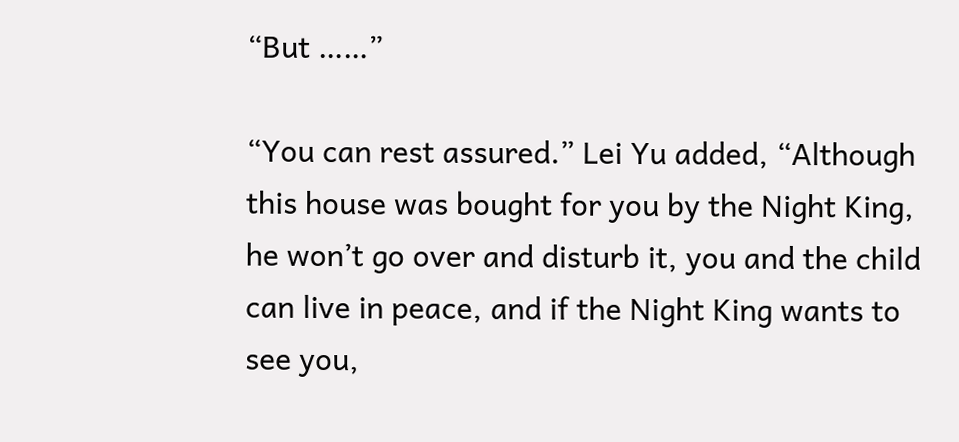“But ……”

“You can rest assured.” Lei Yu added, “Although this house was bought for you by the Night King, he won’t go over and disturb it, you and the child can live in peace, and if the Night King wants to see you,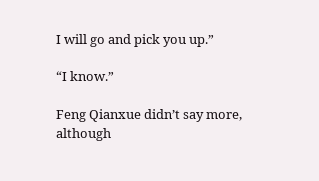I will go and pick you up.”

“I know.”

Feng Qianxue didn’t say more, although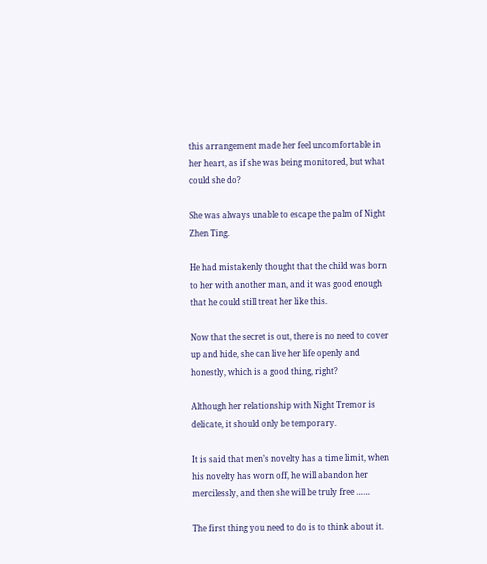this arrangement made her feel uncomfortable in her heart, as if she was being monitored, but what could she do?

She was always unable to escape the palm of Night Zhen Ting.

He had mistakenly thought that the child was born to her with another man, and it was good enough that he could still treat her like this.

Now that the secret is out, there is no need to cover up and hide, she can live her life openly and honestly, which is a good thing, right?

Although her relationship with Night Tremor is delicate, it should only be temporary.

It is said that men’s novelty has a time limit, when his novelty has worn off, he will abandon her mercilessly, and then she will be truly free ……

The first thing you need to do is to think about it.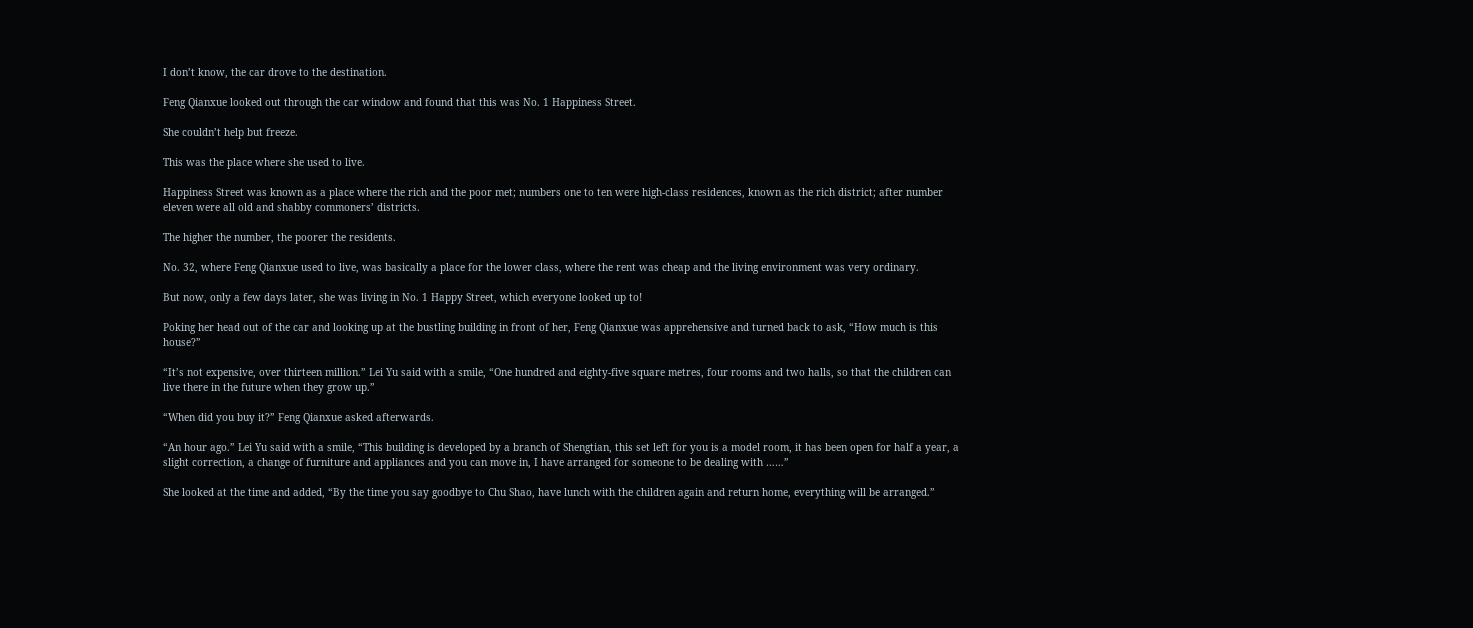I don’t know, the car drove to the destination.

Feng Qianxue looked out through the car window and found that this was No. 1 Happiness Street.

She couldn’t help but freeze.

This was the place where she used to live.

Happiness Street was known as a place where the rich and the poor met; numbers one to ten were high-class residences, known as the rich district; after number eleven were all old and shabby commoners’ districts.

The higher the number, the poorer the residents.

No. 32, where Feng Qianxue used to live, was basically a place for the lower class, where the rent was cheap and the living environment was very ordinary.

But now, only a few days later, she was living in No. 1 Happy Street, which everyone looked up to!

Poking her head out of the car and looking up at the bustling building in front of her, Feng Qianxue was apprehensive and turned back to ask, “How much is this house?”

“It’s not expensive, over thirteen million.” Lei Yu said with a smile, “One hundred and eighty-five square metres, four rooms and two halls, so that the children can live there in the future when they grow up.”

“When did you buy it?” Feng Qianxue asked afterwards.

“An hour ago.” Lei Yu said with a smile, “This building is developed by a branch of Shengtian, this set left for you is a model room, it has been open for half a year, a slight correction, a change of furniture and appliances and you can move in, I have arranged for someone to be dealing with ……”

She looked at the time and added, “By the time you say goodbye to Chu Shao, have lunch with the children again and return home, everything will be arranged.”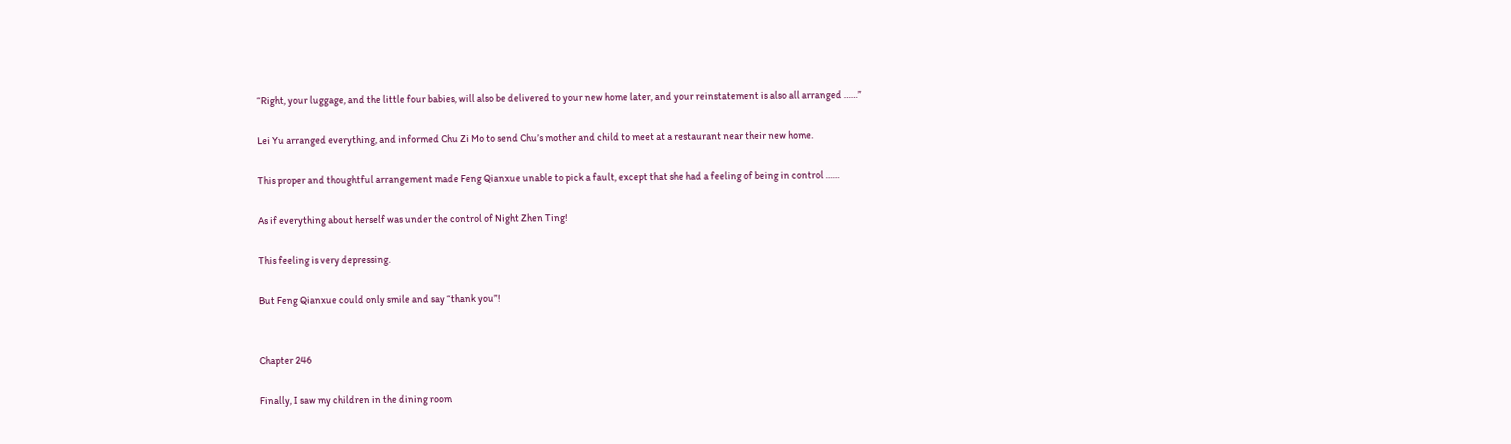“Right, your luggage, and the little four babies, will also be delivered to your new home later, and your reinstatement is also all arranged ……”

Lei Yu arranged everything, and informed Chu Zi Mo to send Chu’s mother and child to meet at a restaurant near their new home.

This proper and thoughtful arrangement made Feng Qianxue unable to pick a fault, except that she had a feeling of being in control ……

As if everything about herself was under the control of Night Zhen Ting!

This feeling is very depressing.

But Feng Qianxue could only smile and say “thank you”!


Chapter 246

Finally, I saw my children in the dining room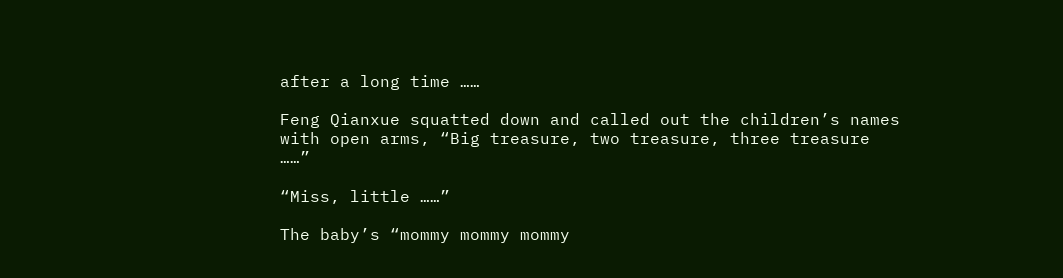after a long time ……

Feng Qianxue squatted down and called out the children’s names with open arms, “Big treasure, two treasure, three treasure ……”

“Miss, little ……”

The baby’s “mommy mommy mommy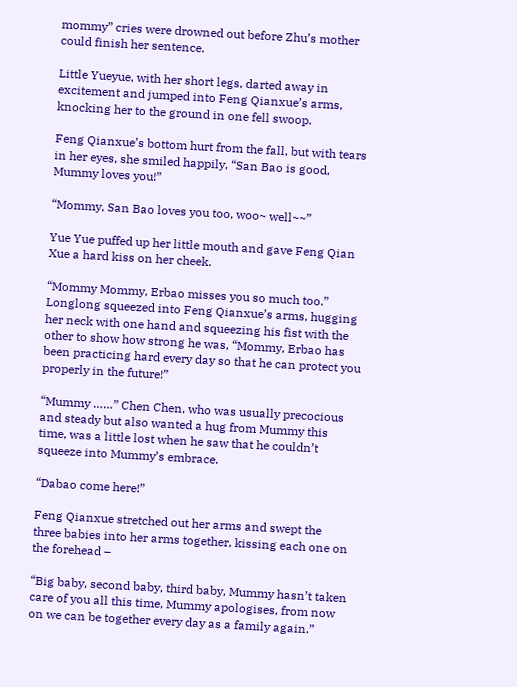mommy” cries were drowned out before Zhu’s mother could finish her sentence.

Little Yueyue, with her short legs, darted away in excitement and jumped into Feng Qianxue’s arms, knocking her to the ground in one fell swoop.

Feng Qianxue’s bottom hurt from the fall, but with tears in her eyes, she smiled happily, “San Bao is good, Mummy loves you!”

“Mommy, San Bao loves you too, woo~ well~~”

Yue Yue puffed up her little mouth and gave Feng Qian Xue a hard kiss on her cheek.

“Mommy Mommy, Erbao misses you so much too.” Longlong squeezed into Feng Qianxue’s arms, hugging her neck with one hand and squeezing his fist with the other to show how strong he was, “Mommy, Erbao has been practicing hard every day so that he can protect you properly in the future!”

“Mummy ……” Chen Chen, who was usually precocious and steady but also wanted a hug from Mummy this time, was a little lost when he saw that he couldn’t squeeze into Mummy’s embrace.

“Dabao come here!”

Feng Qianxue stretched out her arms and swept the three babies into her arms together, kissing each one on the forehead –

“Big baby, second baby, third baby, Mummy hasn’t taken care of you all this time, Mummy apologises, from now on we can be together every day as a family again.”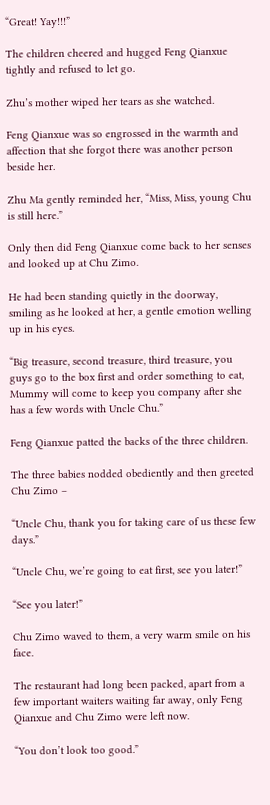“Great! Yay!!!”

The children cheered and hugged Feng Qianxue tightly and refused to let go.

Zhu’s mother wiped her tears as she watched.

Feng Qianxue was so engrossed in the warmth and affection that she forgot there was another person beside her.

Zhu Ma gently reminded her, “Miss, Miss, young Chu is still here.”

Only then did Feng Qianxue come back to her senses and looked up at Chu Zimo.

He had been standing quietly in the doorway, smiling as he looked at her, a gentle emotion welling up in his eyes.

“Big treasure, second treasure, third treasure, you guys go to the box first and order something to eat, Mummy will come to keep you company after she has a few words with Uncle Chu.”

Feng Qianxue patted the backs of the three children.

The three babies nodded obediently and then greeted Chu Zimo –

“Uncle Chu, thank you for taking care of us these few days.”

“Uncle Chu, we’re going to eat first, see you later!”

“See you later!”

Chu Zimo waved to them, a very warm smile on his face.

The restaurant had long been packed, apart from a few important waiters waiting far away, only Feng Qianxue and Chu Zimo were left now.

“You don’t look too good.”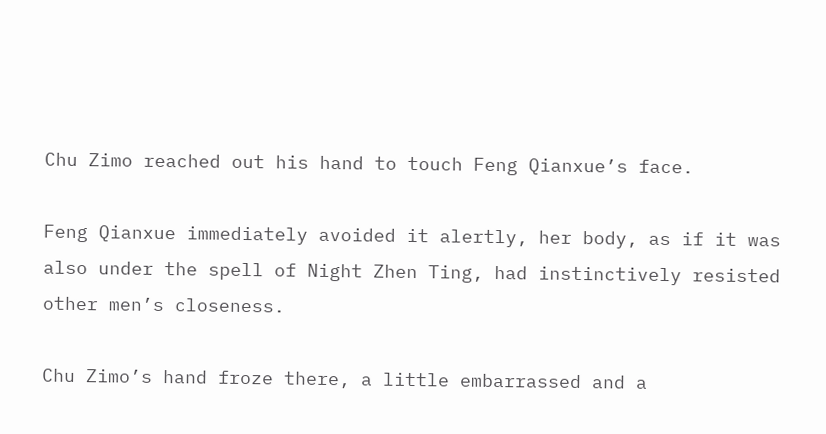Chu Zimo reached out his hand to touch Feng Qianxue’s face.

Feng Qianxue immediately avoided it alertly, her body, as if it was also under the spell of Night Zhen Ting, had instinctively resisted other men’s closeness.

Chu Zimo’s hand froze there, a little embarrassed and a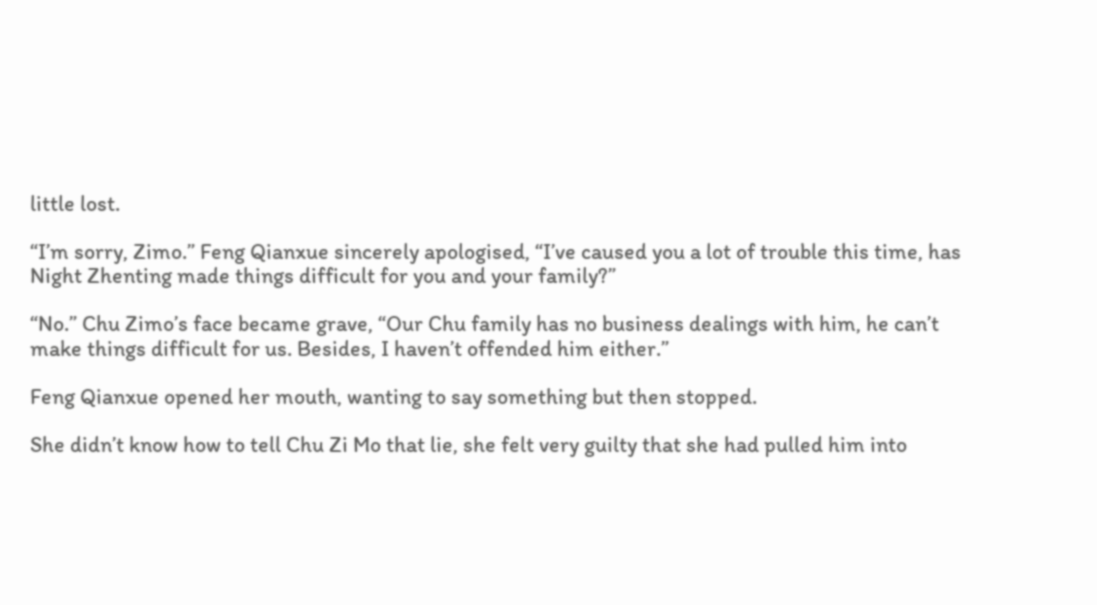little lost.

“I’m sorry, Zimo.” Feng Qianxue sincerely apologised, “I’ve caused you a lot of trouble this time, has Night Zhenting made things difficult for you and your family?”

“No.” Chu Zimo’s face became grave, “Our Chu family has no business dealings with him, he can’t make things difficult for us. Besides, I haven’t offended him either.”

Feng Qianxue opened her mouth, wanting to say something but then stopped.

She didn’t know how to tell Chu Zi Mo that lie, she felt very guilty that she had pulled him into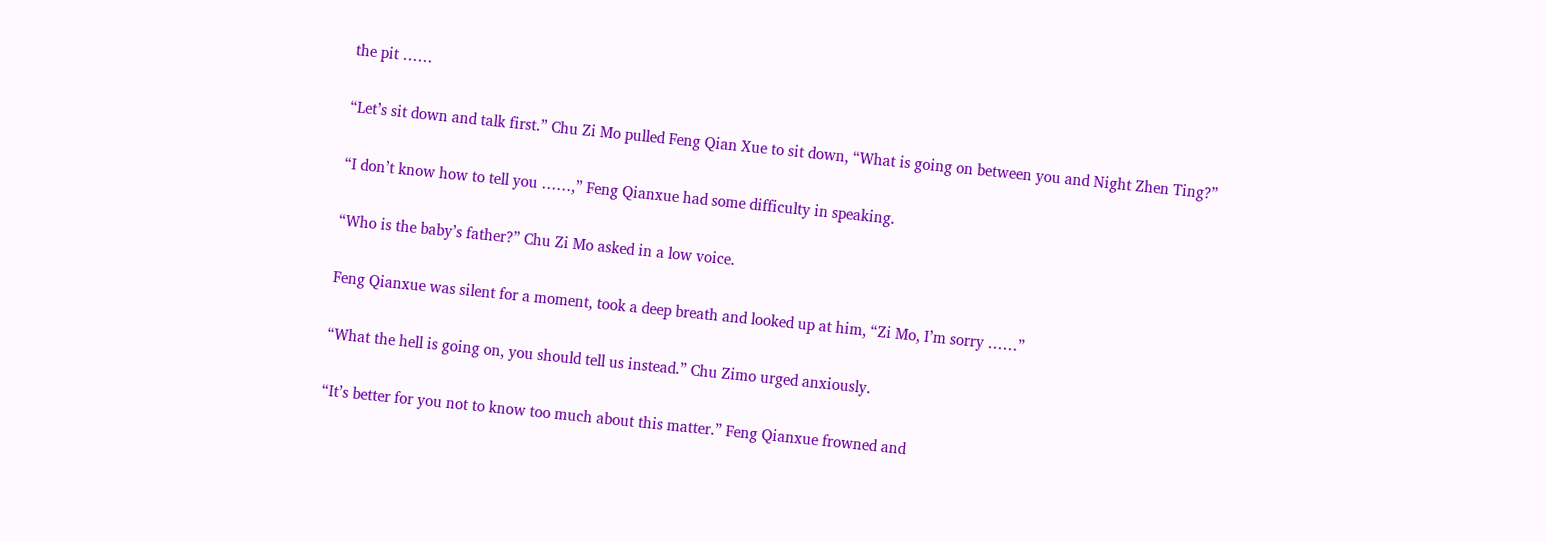the pit ……

“Let’s sit down and talk first.” Chu Zi Mo pulled Feng Qian Xue to sit down, “What is going on between you and Night Zhen Ting?”

“I don’t know how to tell you ……,” Feng Qianxue had some difficulty in speaking.

“Who is the baby’s father?” Chu Zi Mo asked in a low voice.

Feng Qianxue was silent for a moment, took a deep breath and looked up at him, “Zi Mo, I’m sorry ……”

“What the hell is going on, you should tell us instead.” Chu Zimo urged anxiously.

“It’s better for you not to know too much about this matter.” Feng Qianxue frowned and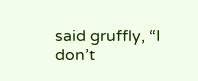said gruffly, “I don’t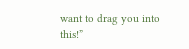want to drag you into this!”